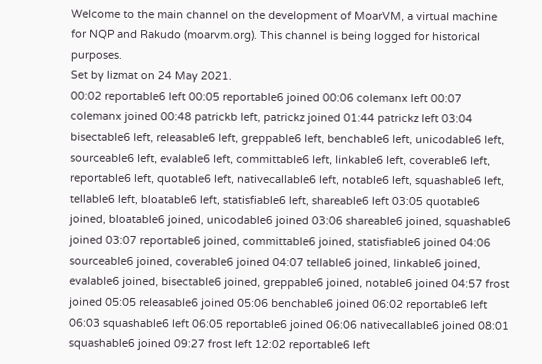Welcome to the main channel on the development of MoarVM, a virtual machine for NQP and Rakudo (moarvm.org). This channel is being logged for historical purposes.
Set by lizmat on 24 May 2021.
00:02 reportable6 left 00:05 reportable6 joined 00:06 colemanx left 00:07 colemanx joined 00:48 patrickb left, patrickz joined 01:44 patrickz left 03:04 bisectable6 left, releasable6 left, greppable6 left, benchable6 left, unicodable6 left, sourceable6 left, evalable6 left, committable6 left, linkable6 left, coverable6 left, reportable6 left, quotable6 left, nativecallable6 left, notable6 left, squashable6 left, tellable6 left, bloatable6 left, statisfiable6 left, shareable6 left 03:05 quotable6 joined, bloatable6 joined, unicodable6 joined 03:06 shareable6 joined, squashable6 joined 03:07 reportable6 joined, committable6 joined, statisfiable6 joined 04:06 sourceable6 joined, coverable6 joined 04:07 tellable6 joined, linkable6 joined, evalable6 joined, bisectable6 joined, greppable6 joined, notable6 joined 04:57 frost joined 05:05 releasable6 joined 05:06 benchable6 joined 06:02 reportable6 left 06:03 squashable6 left 06:05 reportable6 joined 06:06 nativecallable6 joined 08:01 squashable6 joined 09:27 frost left 12:02 reportable6 left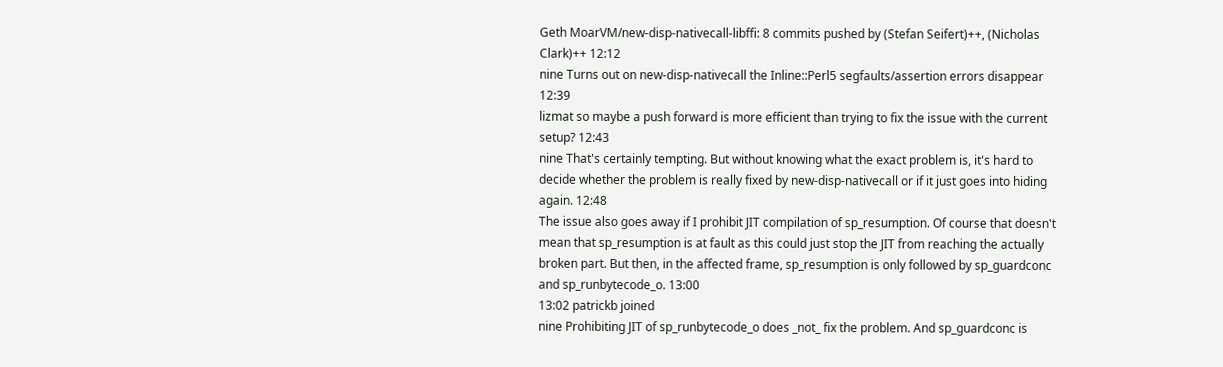Geth MoarVM/new-disp-nativecall-libffi: 8 commits pushed by (Stefan Seifert)++, (Nicholas Clark)++ 12:12
nine Turns out on new-disp-nativecall the Inline::Perl5 segfaults/assertion errors disappear 12:39
lizmat so maybe a push forward is more efficient than trying to fix the issue with the current setup? 12:43
nine That's certainly tempting. But without knowing what the exact problem is, it's hard to decide whether the problem is really fixed by new-disp-nativecall or if it just goes into hiding again. 12:48
The issue also goes away if I prohibit JIT compilation of sp_resumption. Of course that doesn't mean that sp_resumption is at fault as this could just stop the JIT from reaching the actually broken part. But then, in the affected frame, sp_resumption is only followed by sp_guardconc and sp_runbytecode_o. 13:00
13:02 patrickb joined
nine Prohibiting JIT of sp_runbytecode_o does _not_ fix the problem. And sp_guardconc is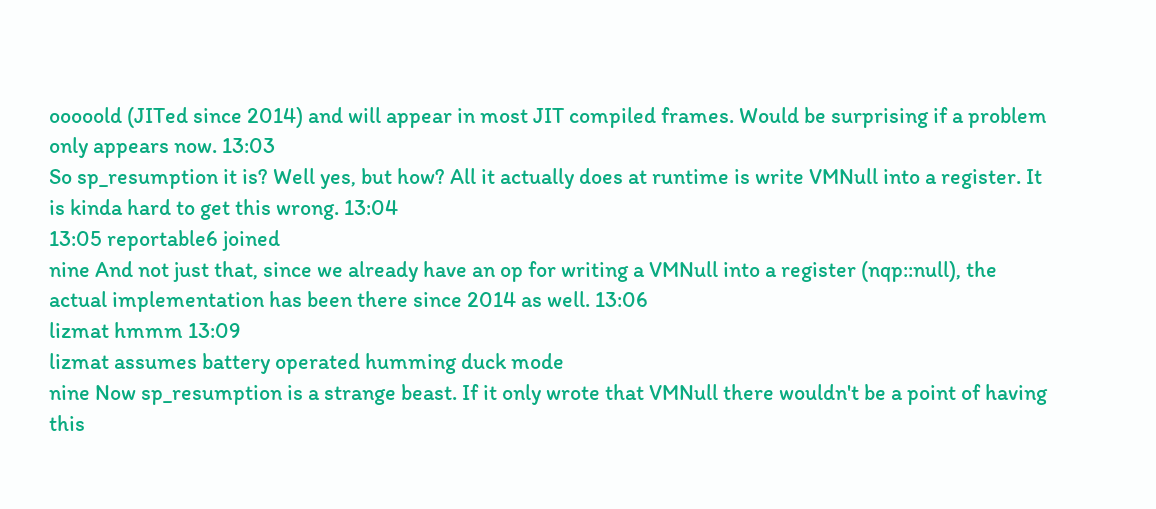ooooold (JITed since 2014) and will appear in most JIT compiled frames. Would be surprising if a problem only appears now. 13:03
So sp_resumption it is? Well yes, but how? All it actually does at runtime is write VMNull into a register. It is kinda hard to get this wrong. 13:04
13:05 reportable6 joined
nine And not just that, since we already have an op for writing a VMNull into a register (nqp::null), the actual implementation has been there since 2014 as well. 13:06
lizmat hmmm 13:09
lizmat assumes battery operated humming duck mode
nine Now sp_resumption is a strange beast. If it only wrote that VMNull there wouldn't be a point of having this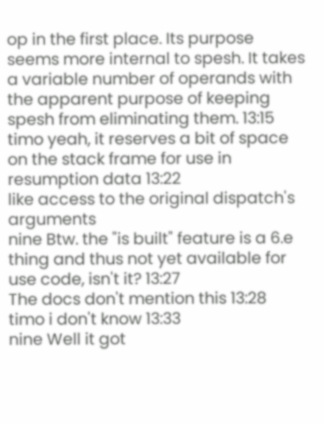op in the first place. Its purpose seems more internal to spesh. It takes a variable number of operands with the apparent purpose of keeping spesh from eliminating them. 13:15
timo yeah, it reserves a bit of space on the stack frame for use in resumption data 13:22
like access to the original dispatch's arguments
nine Btw. the "is built" feature is a 6.e thing and thus not yet available for use code, isn't it? 13:27
The docs don't mention this 13:28
timo i don't know 13:33
nine Well it got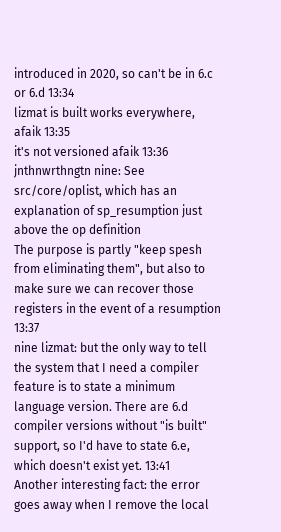introduced in 2020, so can't be in 6.c or 6.d 13:34
lizmat is built works everywhere, afaik 13:35
it's not versioned afaik 13:36
jnthnwrthngtn nine: See src/core/oplist, which has an explanation of sp_resumption just above the op definition
The purpose is partly "keep spesh from eliminating them", but also to make sure we can recover those registers in the event of a resumption 13:37
nine lizmat: but the only way to tell the system that I need a compiler feature is to state a minimum language version. There are 6.d compiler versions without "is built" support, so I'd have to state 6.e, which doesn't exist yet. 13:41
Another interesting fact: the error goes away when I remove the local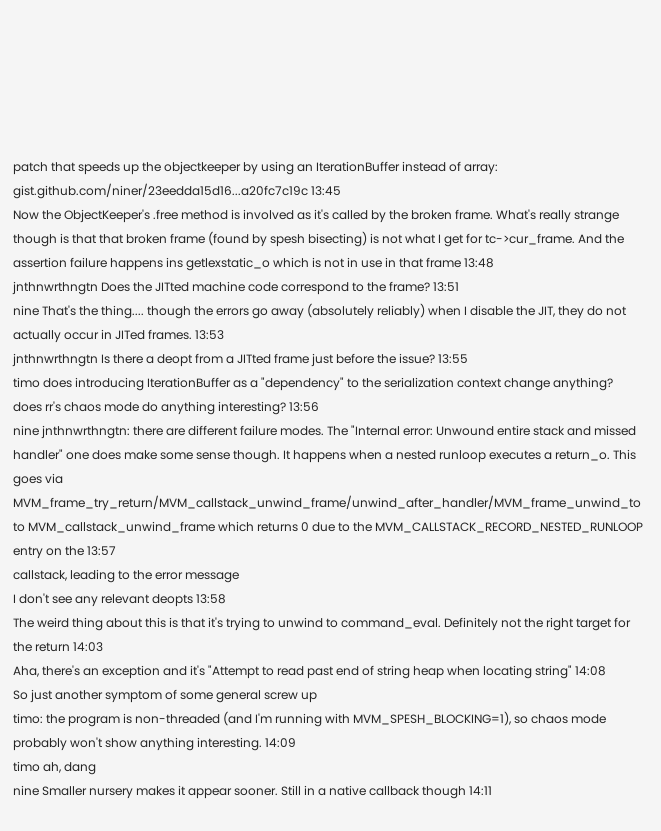patch that speeds up the objectkeeper by using an IterationBuffer instead of array: gist.github.com/niner/23eedda15d16...a20fc7c19c 13:45
Now the ObjectKeeper's .free method is involved as it's called by the broken frame. What's really strange though is that that broken frame (found by spesh bisecting) is not what I get for tc->cur_frame. And the assertion failure happens ins getlexstatic_o which is not in use in that frame 13:48
jnthnwrthngtn Does the JITted machine code correspond to the frame? 13:51
nine That's the thing.... though the errors go away (absolutely reliably) when I disable the JIT, they do not actually occur in JITed frames. 13:53
jnthnwrthngtn Is there a deopt from a JITted frame just before the issue? 13:55
timo does introducing IterationBuffer as a "dependency" to the serialization context change anything?
does rr's chaos mode do anything interesting? 13:56
nine jnthnwrthngtn: there are different failure modes. The "Internal error: Unwound entire stack and missed handler" one does make some sense though. It happens when a nested runloop executes a return_o. This goes via MVM_frame_try_return/MVM_callstack_unwind_frame/unwind_after_handler/MVM_frame_unwind_to to MVM_callstack_unwind_frame which returns 0 due to the MVM_CALLSTACK_RECORD_NESTED_RUNLOOP entry on the 13:57
callstack, leading to the error message
I don't see any relevant deopts 13:58
The weird thing about this is that it's trying to unwind to command_eval. Definitely not the right target for the return 14:03
Aha, there's an exception and it's "Attempt to read past end of string heap when locating string" 14:08
So just another symptom of some general screw up
timo: the program is non-threaded (and I'm running with MVM_SPESH_BLOCKING=1), so chaos mode probably won't show anything interesting. 14:09
timo ah, dang
nine Smaller nursery makes it appear sooner. Still in a native callback though 14:11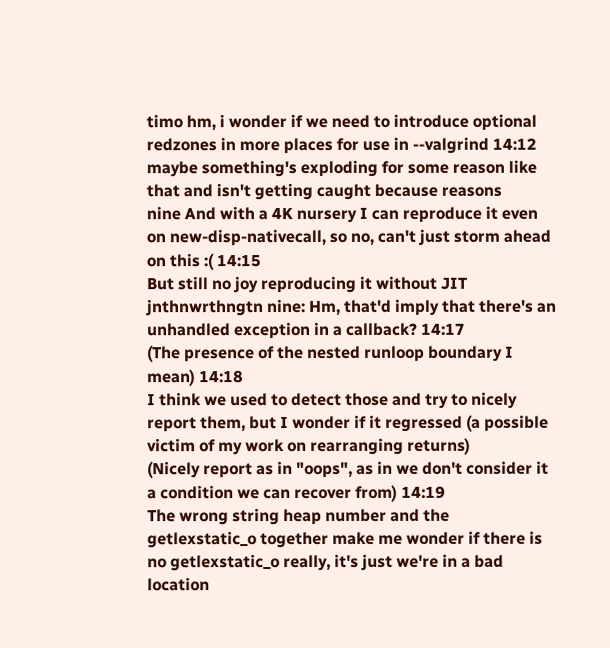timo hm, i wonder if we need to introduce optional redzones in more places for use in --valgrind 14:12
maybe something's exploding for some reason like that and isn't getting caught because reasons
nine And with a 4K nursery I can reproduce it even on new-disp-nativecall, so no, can't just storm ahead on this :( 14:15
But still no joy reproducing it without JIT
jnthnwrthngtn nine: Hm, that'd imply that there's an unhandled exception in a callback? 14:17
(The presence of the nested runloop boundary I mean) 14:18
I think we used to detect those and try to nicely report them, but I wonder if it regressed (a possible victim of my work on rearranging returns)
(Nicely report as in "oops", as in we don't consider it a condition we can recover from) 14:19
The wrong string heap number and the getlexstatic_o together make me wonder if there is no getlexstatic_o really, it's just we're in a bad location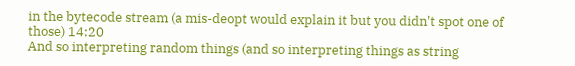in the bytecode stream (a mis-deopt would explain it but you didn't spot one of those) 14:20
And so interpreting random things (and so interpreting things as string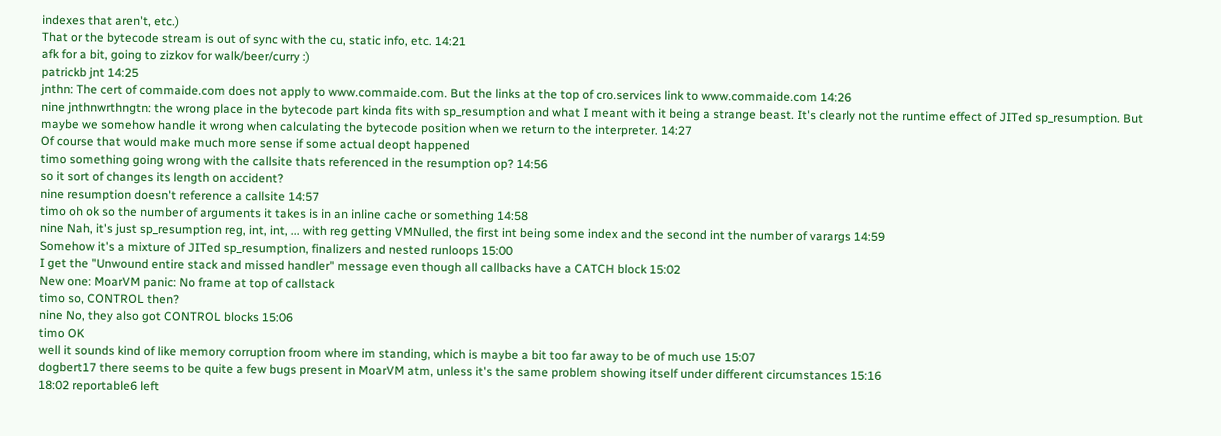indexes that aren't, etc.)
That or the bytecode stream is out of sync with the cu, static info, etc. 14:21
afk for a bit, going to zizkov for walk/beer/curry :)
patrickb jnt 14:25
jnthn: The cert of commaide.com does not apply to www.commaide.com. But the links at the top of cro.services link to www.commaide.com 14:26
nine jnthnwrthngtn: the wrong place in the bytecode part kinda fits with sp_resumption and what I meant with it being a strange beast. It's clearly not the runtime effect of JITed sp_resumption. But maybe we somehow handle it wrong when calculating the bytecode position when we return to the interpreter. 14:27
Of course that would make much more sense if some actual deopt happened
timo something going wrong with the callsite thats referenced in the resumption op? 14:56
so it sort of changes its length on accident?
nine resumption doesn't reference a callsite 14:57
timo oh ok so the number of arguments it takes is in an inline cache or something 14:58
nine Nah, it's just sp_resumption reg, int, int, ... with reg getting VMNulled, the first int being some index and the second int the number of varargs 14:59
Somehow it's a mixture of JITed sp_resumption, finalizers and nested runloops 15:00
I get the "Unwound entire stack and missed handler" message even though all callbacks have a CATCH block 15:02
New one: MoarVM panic: No frame at top of callstack
timo so, CONTROL then?
nine No, they also got CONTROL blocks 15:06
timo OK
well it sounds kind of like memory corruption froom where im standing, which is maybe a bit too far away to be of much use 15:07
dogbert17 there seems to be quite a few bugs present in MoarVM atm, unless it's the same problem showing itself under different circumstances 15:16
18:02 reportable6 left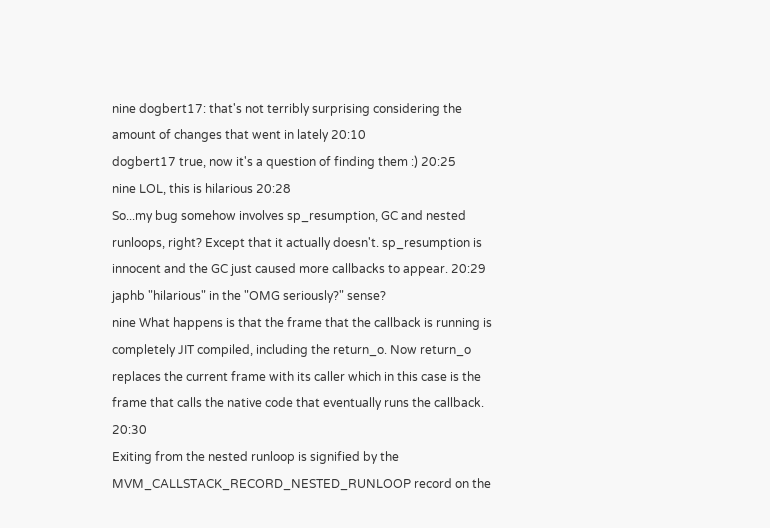nine dogbert17: that's not terribly surprising considering the amount of changes that went in lately 20:10
dogbert17 true, now it's a question of finding them :) 20:25
nine LOL, this is hilarious 20:28
So...my bug somehow involves sp_resumption, GC and nested runloops, right? Except that it actually doesn't. sp_resumption is innocent and the GC just caused more callbacks to appear. 20:29
japhb "hilarious" in the "OMG seriously?" sense?
nine What happens is that the frame that the callback is running is completely JIT compiled, including the return_o. Now return_o replaces the current frame with its caller which in this case is the frame that calls the native code that eventually runs the callback. 20:30
Exiting from the nested runloop is signified by the MVM_CALLSTACK_RECORD_NESTED_RUNLOOP record on the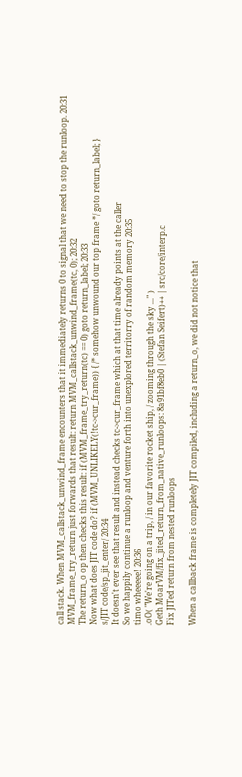call stack. When MVM_callstack_unwind_frame encounters that it immediately returns 0 to signal that we need to stop the runloop. 20:31
MVM_frame_try_return just forwards that result: return MVM_callstack_unwind_frame(tc, 0); 20:32
The return_o op then checks this result: if (MVM_frame_try_return(tc) == 0) goto return_label; 20:33
Now what does JIT code do? if (MVM_UNLIKELY(!tc->cur_frame)) { /* somehow unwound our top frame */ goto return_label; }
s/JIT code/sp_jit_enter/ 20:34
It doesn't ever see that result and instead checks tc->cur_frame which at that time already points at the caller
So we happily continue a runloop and venture forth into unexplored territorry of random memory 20:35
timo wheeeee! 20:36
.oO( "We're going on a trip, / in our favorite rocket ship, / zooming through the sky ..." )
Geth MoarVM/fix_jited_return_from_native_runloops: 8a91bf8eb0 | (Stefan Seifert)++ | src/core/interp.c
Fix JITed return from nested runloops

When a callback frame is completely JIT compiled, including a return_o, we did not notice that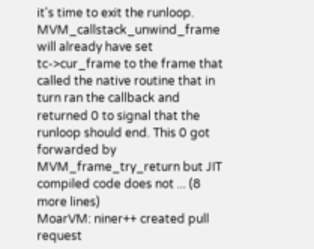it's time to exit the runloop. MVM_callstack_unwind_frame will already have set tc->cur_frame to the frame that called the native routine that in turn ran the callback and returned 0 to signal that the runloop should end. This 0 got forwarded by MVM_frame_try_return but JIT compiled code does not ... (8 more lines)
MoarVM: niner++ created pull request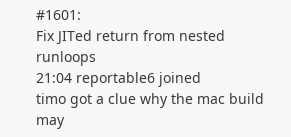#1601:
Fix JITed return from nested runloops
21:04 reportable6 joined
timo got a clue why the mac build may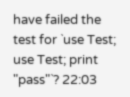have failed the test for `use Test; use Test; print "pass"`? 22:03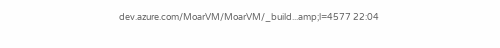dev.azure.com/MoarVM/MoarVM/_build...amp;l=4577 22:04